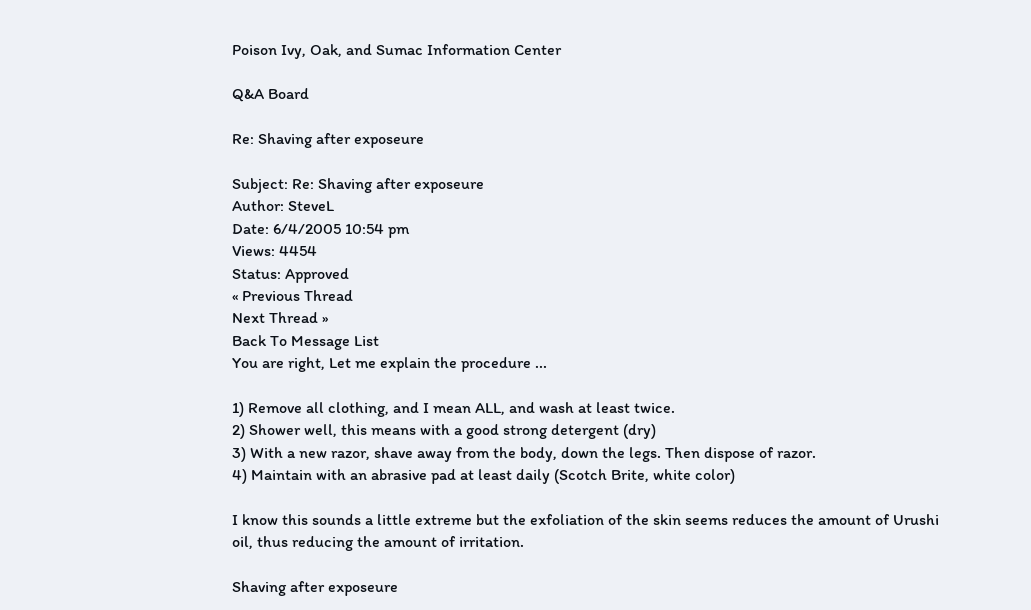Poison Ivy, Oak, and Sumac Information Center

Q&A Board

Re: Shaving after exposeure

Subject: Re: Shaving after exposeure
Author: SteveL
Date: 6/4/2005 10:54 pm
Views: 4454
Status: Approved
« Previous Thread
Next Thread »
Back To Message List
You are right, Let me explain the procedure ...

1) Remove all clothing, and I mean ALL, and wash at least twice.
2) Shower well, this means with a good strong detergent (dry)
3) With a new razor, shave away from the body, down the legs. Then dispose of razor.
4) Maintain with an abrasive pad at least daily (Scotch Brite, white color)

I know this sounds a little extreme but the exfoliation of the skin seems reduces the amount of Urushi oil, thus reducing the amount of irritation.

Shaving after exposeure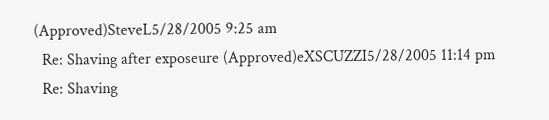(Approved)SteveL5/28/2005 9:25 am
  Re: Shaving after exposeure (Approved)eXSCUZZI5/28/2005 11:14 pm
  Re: Shaving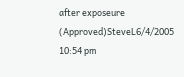after exposeure (Approved)SteveL6/4/2005 10:54 pm